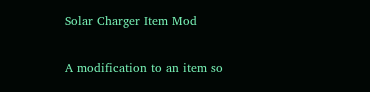Solar Charger Item Mod

A modification to an item so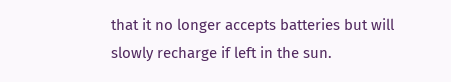that it no longer accepts batteries but will slowly recharge if left in the sun.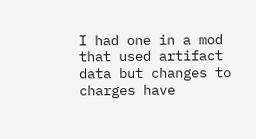I had one in a mod that used artifact data but changes to charges have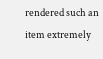rendered such an item extremely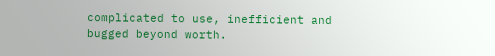complicated to use, inefficient and bugged beyond worth.